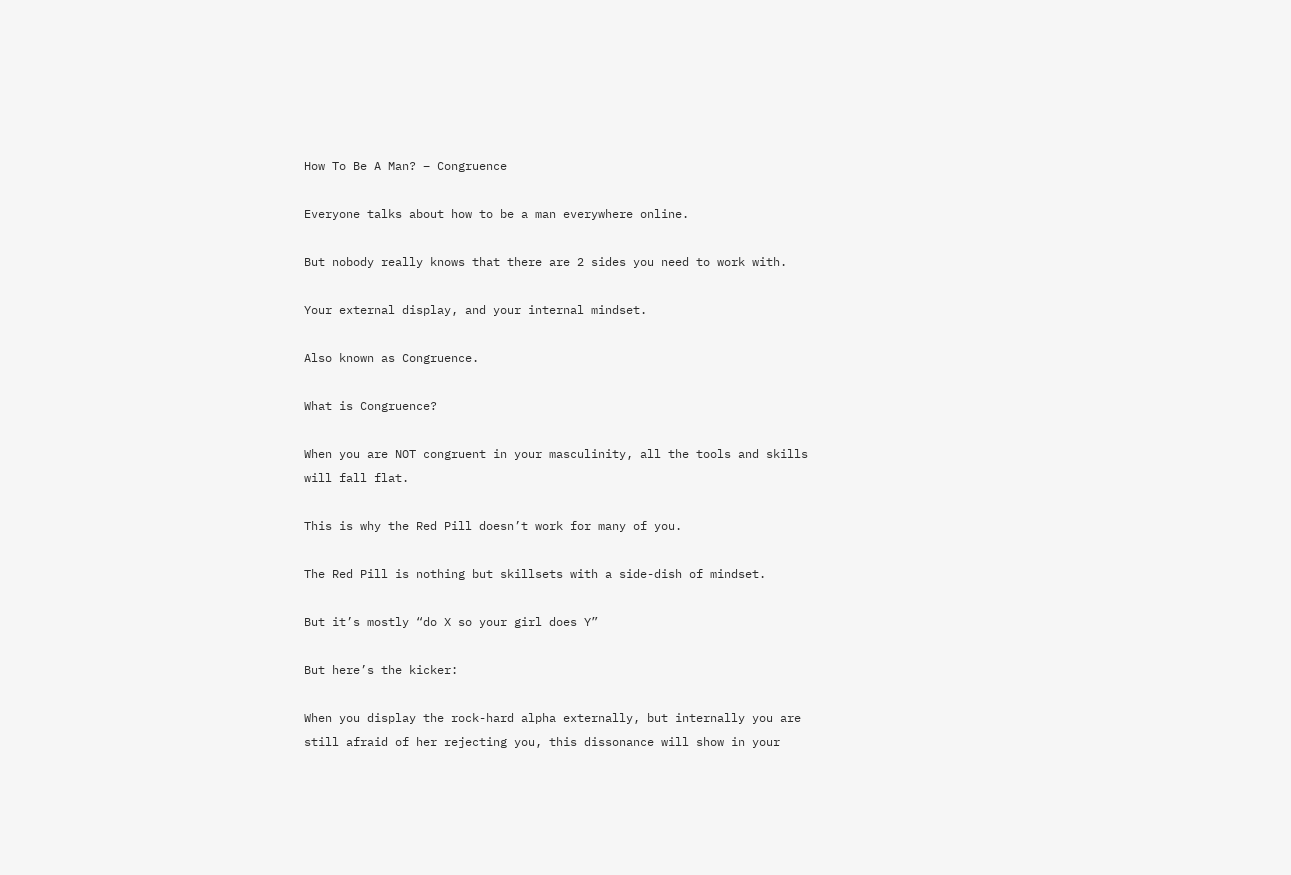How To Be A Man? – Congruence

Everyone talks about how to be a man everywhere online.

But nobody really knows that there are 2 sides you need to work with.

Your external display, and your internal mindset.

Also known as Congruence.

What is Congruence?

When you are NOT congruent in your masculinity, all the tools and skills will fall flat.

This is why the Red Pill doesn’t work for many of you.

The Red Pill is nothing but skillsets with a side-dish of mindset.

But it’s mostly “do X so your girl does Y”

But here’s the kicker:

When you display the rock-hard alpha externally, but internally you are still afraid of her rejecting you, this dissonance will show in your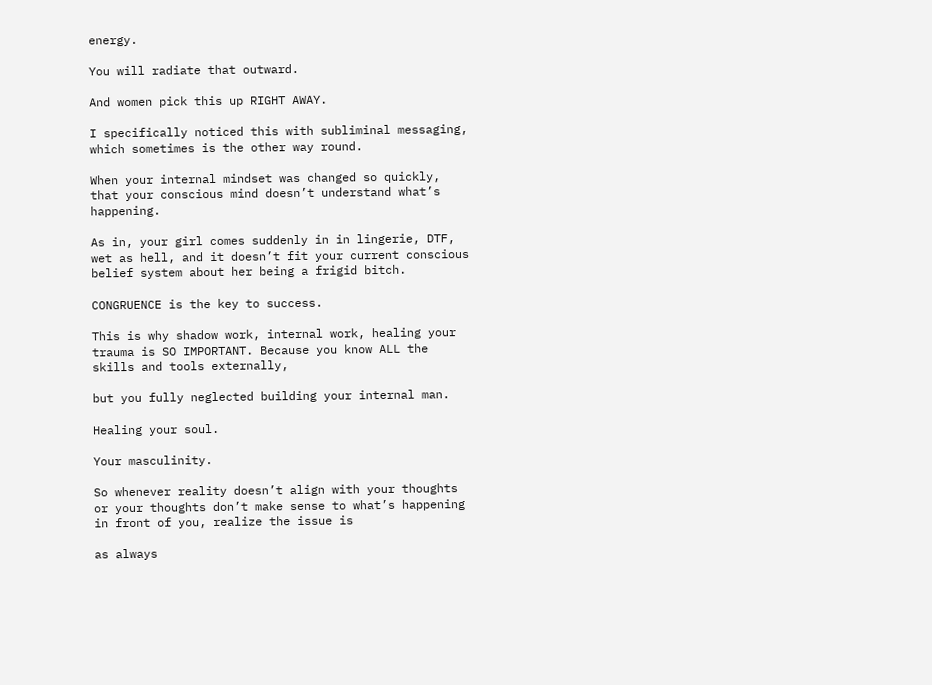energy.

You will radiate that outward.

And women pick this up RIGHT AWAY.

I specifically noticed this with subliminal messaging, which sometimes is the other way round.

When your internal mindset was changed so quickly, that your conscious mind doesn’t understand what’s happening.

As in, your girl comes suddenly in in lingerie, DTF, wet as hell, and it doesn’t fit your current conscious belief system about her being a frigid bitch.

CONGRUENCE is the key to success.

This is why shadow work, internal work, healing your trauma is SO IMPORTANT. Because you know ALL the skills and tools externally,

but you fully neglected building your internal man.

Healing your soul.

Your masculinity.

So whenever reality doesn’t align with your thoughts or your thoughts don’t make sense to what’s happening in front of you, realize the issue is

as always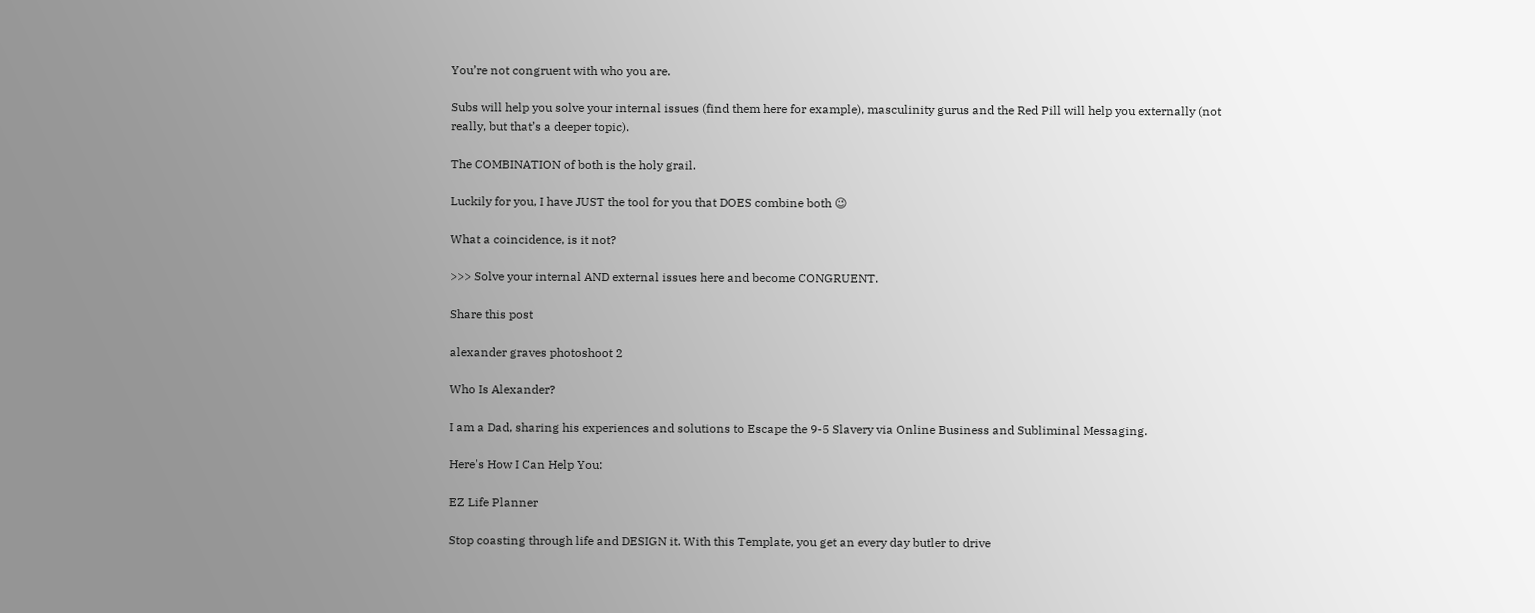You’re not congruent with who you are.

Subs will help you solve your internal issues (find them here for example), masculinity gurus and the Red Pill will help you externally (not really, but that’s a deeper topic).

The COMBINATION of both is the holy grail.

Luckily for you, I have JUST the tool for you that DOES combine both 😉

What a coincidence, is it not?

>>> Solve your internal AND external issues here and become CONGRUENT.

Share this post

alexander graves photoshoot 2

Who Is Alexander?

I am a Dad, sharing his experiences and solutions to Escape the 9-5 Slavery via Online Business and Subliminal Messaging.

Here's How I Can Help You:

EZ Life Planner

Stop coasting through life and DESIGN it. With this Template, you get an every day butler to drive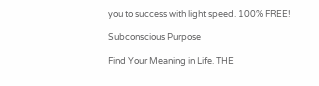you to success with light speed. 100% FREE!

Subconscious Purpose

Find Your Meaning in Life. THE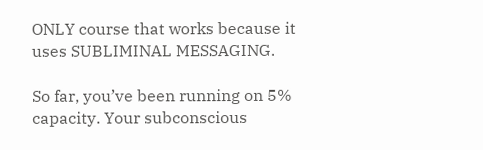ONLY course that works because it uses SUBLIMINAL MESSAGING.

So far, you’ve been running on 5% capacity. Your subconscious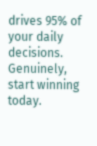drives 95% of your daily decisions. Genuinely, start winning today.